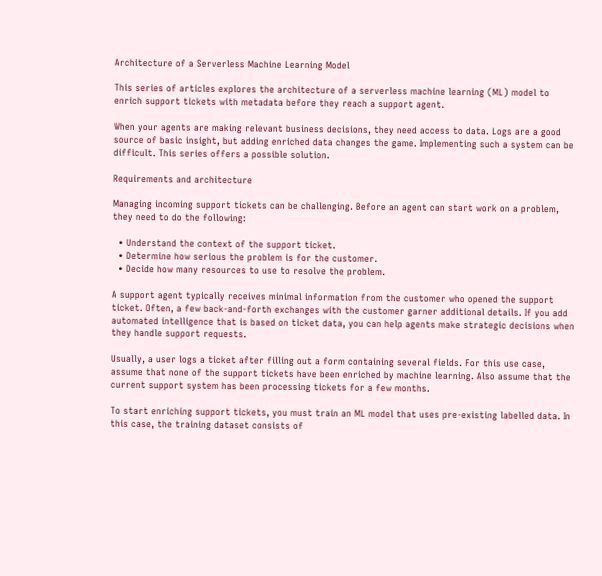Architecture of a Serverless Machine Learning Model

This series of articles explores the architecture of a serverless machine learning (ML) model to enrich support tickets with metadata before they reach a support agent.

When your agents are making relevant business decisions, they need access to data. Logs are a good source of basic insight, but adding enriched data changes the game. Implementing such a system can be difficult. This series offers a possible solution.

Requirements and architecture

Managing incoming support tickets can be challenging. Before an agent can start work on a problem, they need to do the following:

  • Understand the context of the support ticket.
  • Determine how serious the problem is for the customer.
  • Decide how many resources to use to resolve the problem.

A support agent typically receives minimal information from the customer who opened the support ticket. Often, a few back-and-forth exchanges with the customer garner additional details. If you add automated intelligence that is based on ticket data, you can help agents make strategic decisions when they handle support requests.

Usually, a user logs a ticket after filling out a form containing several fields. For this use case, assume that none of the support tickets have been enriched by machine learning. Also assume that the current support system has been processing tickets for a few months.

To start enriching support tickets, you must train an ML model that uses pre-existing labelled data. In this case, the training dataset consists of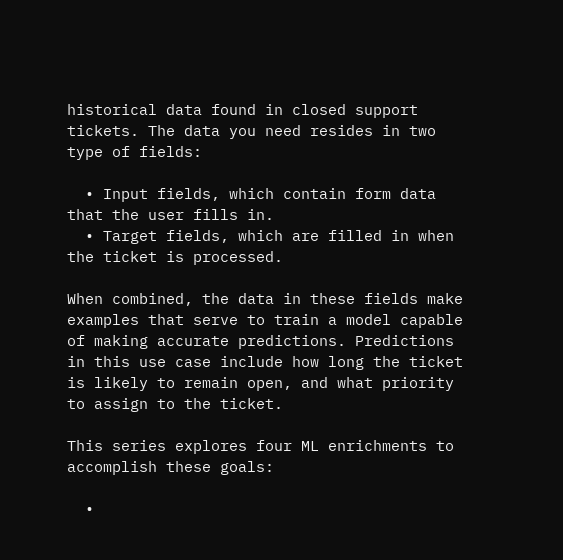historical data found in closed support tickets. The data you need resides in two type of fields:

  • Input fields, which contain form data that the user fills in.
  • Target fields, which are filled in when the ticket is processed.

When combined, the data in these fields make examples that serve to train a model capable of making accurate predictions. Predictions in this use case include how long the ticket is likely to remain open, and what priority to assign to the ticket.

This series explores four ML enrichments to accomplish these goals:

  •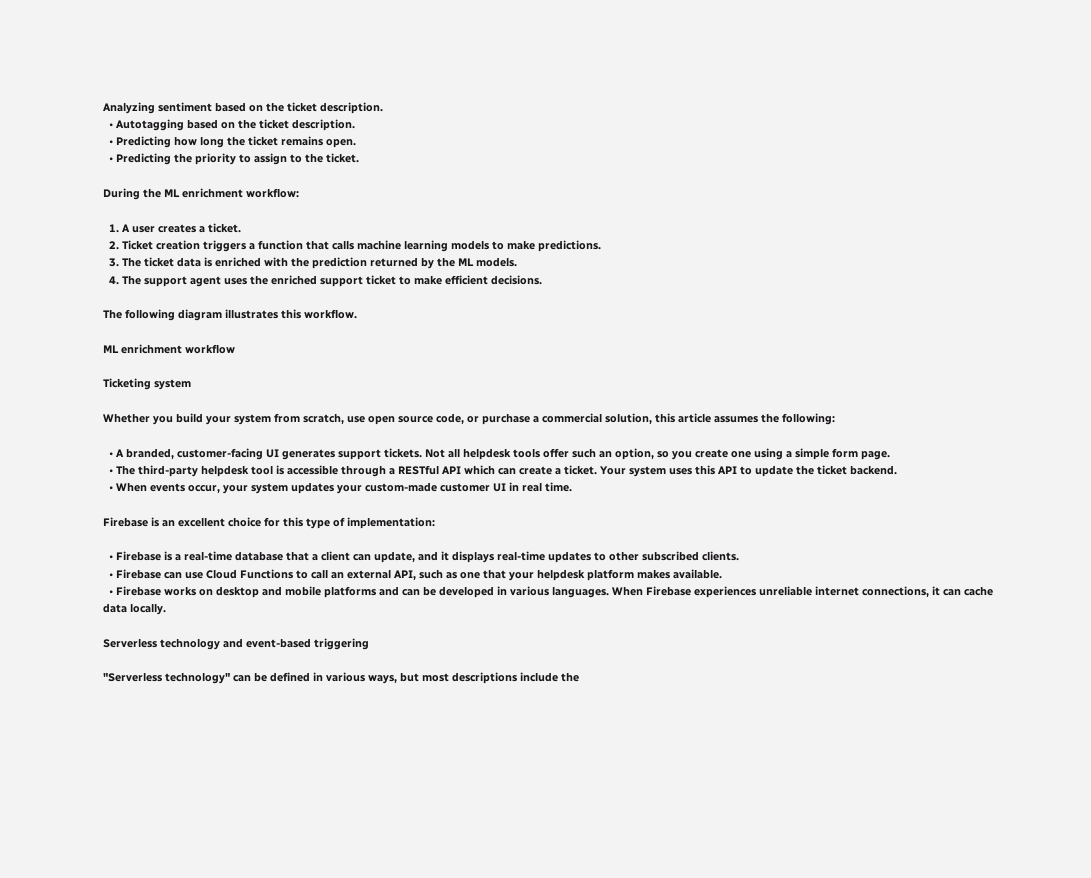Analyzing sentiment based on the ticket description.
  • Autotagging based on the ticket description.
  • Predicting how long the ticket remains open.
  • Predicting the priority to assign to the ticket.

During the ML enrichment workflow:

  1. A user creates a ticket.
  2. Ticket creation triggers a function that calls machine learning models to make predictions.
  3. The ticket data is enriched with the prediction returned by the ML models.
  4. The support agent uses the enriched support ticket to make efficient decisions.

The following diagram illustrates this workflow.

ML enrichment workflow

Ticketing system

Whether you build your system from scratch, use open source code, or purchase a commercial solution, this article assumes the following:

  • A branded, customer-facing UI generates support tickets. Not all helpdesk tools offer such an option, so you create one using a simple form page.
  • The third-party helpdesk tool is accessible through a RESTful API which can create a ticket. Your system uses this API to update the ticket backend.
  • When events occur, your system updates your custom-made customer UI in real time.

Firebase is an excellent choice for this type of implementation:

  • Firebase is a real-time database that a client can update, and it displays real-time updates to other subscribed clients.
  • Firebase can use Cloud Functions to call an external API, such as one that your helpdesk platform makes available.
  • Firebase works on desktop and mobile platforms and can be developed in various languages. When Firebase experiences unreliable internet connections, it can cache data locally.

Serverless technology and event-based triggering

"Serverless technology" can be defined in various ways, but most descriptions include the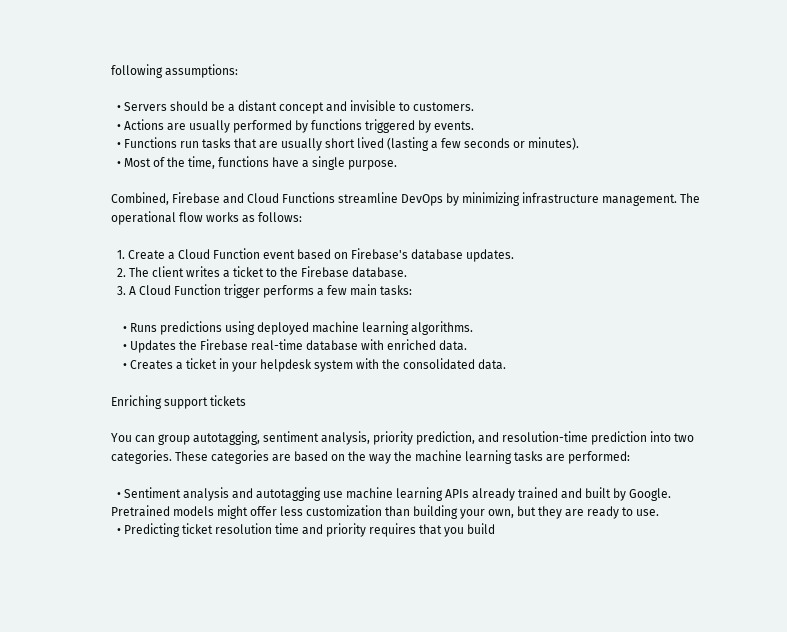following assumptions:

  • Servers should be a distant concept and invisible to customers.
  • Actions are usually performed by functions triggered by events.
  • Functions run tasks that are usually short lived (lasting a few seconds or minutes).
  • Most of the time, functions have a single purpose.

Combined, Firebase and Cloud Functions streamline DevOps by minimizing infrastructure management. The operational flow works as follows:

  1. Create a Cloud Function event based on Firebase's database updates.
  2. The client writes a ticket to the Firebase database.
  3. A Cloud Function trigger performs a few main tasks:

    • Runs predictions using deployed machine learning algorithms.
    • Updates the Firebase real-time database with enriched data.
    • Creates a ticket in your helpdesk system with the consolidated data.

Enriching support tickets

You can group autotagging, sentiment analysis, priority prediction, and resolution-time prediction into two categories. These categories are based on the way the machine learning tasks are performed:

  • Sentiment analysis and autotagging use machine learning APIs already trained and built by Google. Pretrained models might offer less customization than building your own, but they are ready to use.
  • Predicting ticket resolution time and priority requires that you build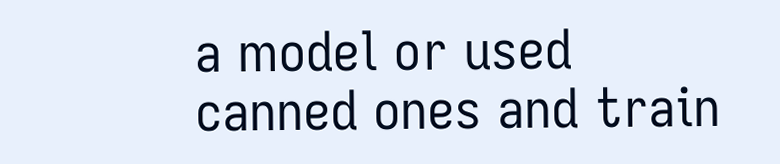a model or used canned ones and train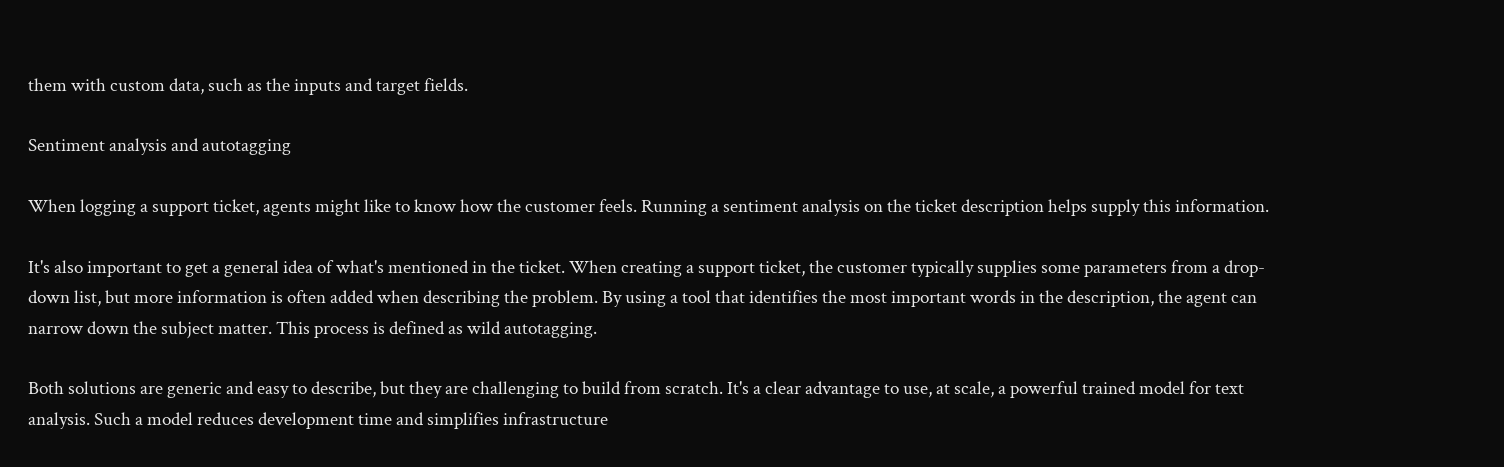them with custom data, such as the inputs and target fields.

Sentiment analysis and autotagging

When logging a support ticket, agents might like to know how the customer feels. Running a sentiment analysis on the ticket description helps supply this information.

It's also important to get a general idea of what's mentioned in the ticket. When creating a support ticket, the customer typically supplies some parameters from a drop-down list, but more information is often added when describing the problem. By using a tool that identifies the most important words in the description, the agent can narrow down the subject matter. This process is defined as wild autotagging.

Both solutions are generic and easy to describe, but they are challenging to build from scratch. It's a clear advantage to use, at scale, a powerful trained model for text analysis. Such a model reduces development time and simplifies infrastructure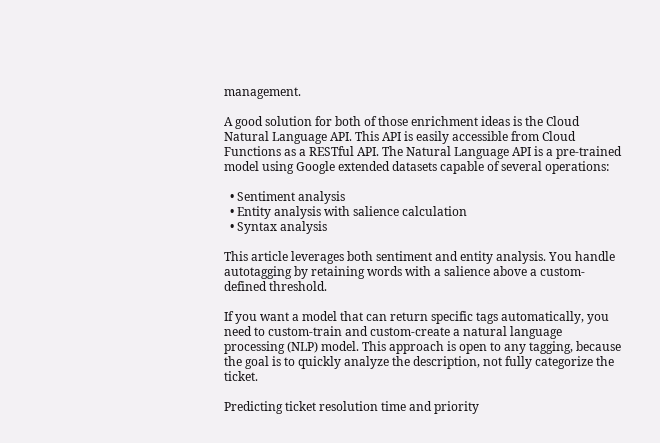management.

A good solution for both of those enrichment ideas is the Cloud Natural Language API. This API is easily accessible from Cloud Functions as a RESTful API. The Natural Language API is a pre-trained model using Google extended datasets capable of several operations:

  • Sentiment analysis
  • Entity analysis with salience calculation
  • Syntax analysis

This article leverages both sentiment and entity analysis. You handle autotagging by retaining words with a salience above a custom-defined threshold.

If you want a model that can return specific tags automatically, you need to custom-train and custom-create a natural language processing (NLP) model. This approach is open to any tagging, because the goal is to quickly analyze the description, not fully categorize the ticket.

Predicting ticket resolution time and priority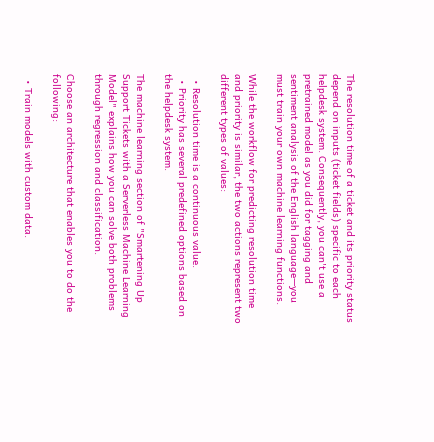The resolution time of a ticket and its priority status depend on inputs (ticket fields) specific to each helpdesk system. Consequently, you can't use a pretrained model as you did for tagging and sentiment analysis of the English language—you must train your own machine learning functions.

While the workflow for predicting resolution time and priority is similar, the two actions represent two different types of values:

  • Resolution time is a continuous value.
  • Priority has several predefined options based on the helpdesk system.

The machine learning section of "Smartening Up Support Tickets with a Serverless Machine Learning Model" explains how you can solve both problems through regression and classification.

Choose an architecture that enables you to do the following:

  • Train models with custom data.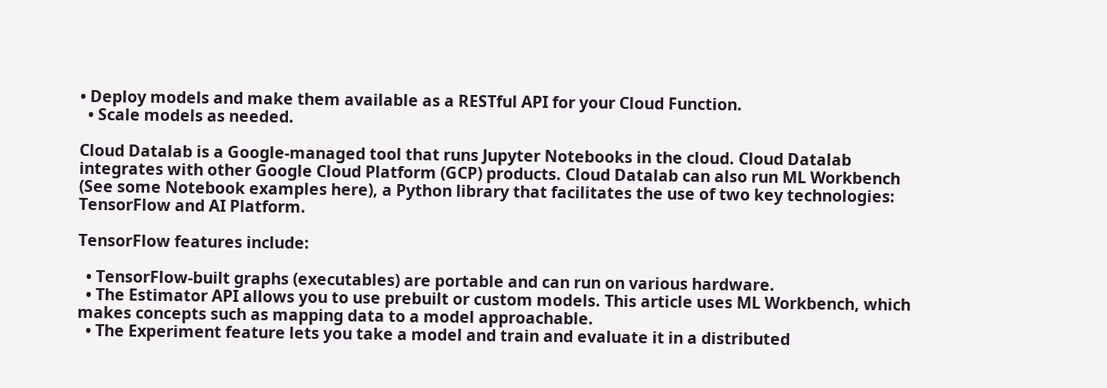• Deploy models and make them available as a RESTful API for your Cloud Function.
  • Scale models as needed.

Cloud Datalab is a Google-managed tool that runs Jupyter Notebooks in the cloud. Cloud Datalab integrates with other Google Cloud Platform (GCP) products. Cloud Datalab can also run ML Workbench (See some Notebook examples here), a Python library that facilitates the use of two key technologies: TensorFlow and AI Platform.

TensorFlow features include:

  • TensorFlow-built graphs (executables) are portable and can run on various hardware.
  • The Estimator API allows you to use prebuilt or custom models. This article uses ML Workbench, which makes concepts such as mapping data to a model approachable.
  • The Experiment feature lets you take a model and train and evaluate it in a distributed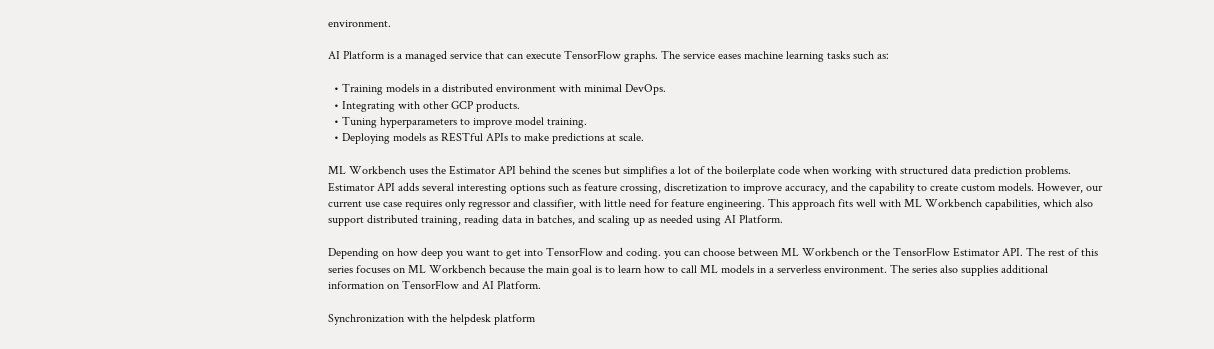environment.

AI Platform is a managed service that can execute TensorFlow graphs. The service eases machine learning tasks such as:

  • Training models in a distributed environment with minimal DevOps.
  • Integrating with other GCP products.
  • Tuning hyperparameters to improve model training.
  • Deploying models as RESTful APIs to make predictions at scale.

ML Workbench uses the Estimator API behind the scenes but simplifies a lot of the boilerplate code when working with structured data prediction problems. Estimator API adds several interesting options such as feature crossing, discretization to improve accuracy, and the capability to create custom models. However, our current use case requires only regressor and classifier, with little need for feature engineering. This approach fits well with ML Workbench capabilities, which also support distributed training, reading data in batches, and scaling up as needed using AI Platform.

Depending on how deep you want to get into TensorFlow and coding. you can choose between ML Workbench or the TensorFlow Estimator API. The rest of this series focuses on ML Workbench because the main goal is to learn how to call ML models in a serverless environment. The series also supplies additional information on TensorFlow and AI Platform.

Synchronization with the helpdesk platform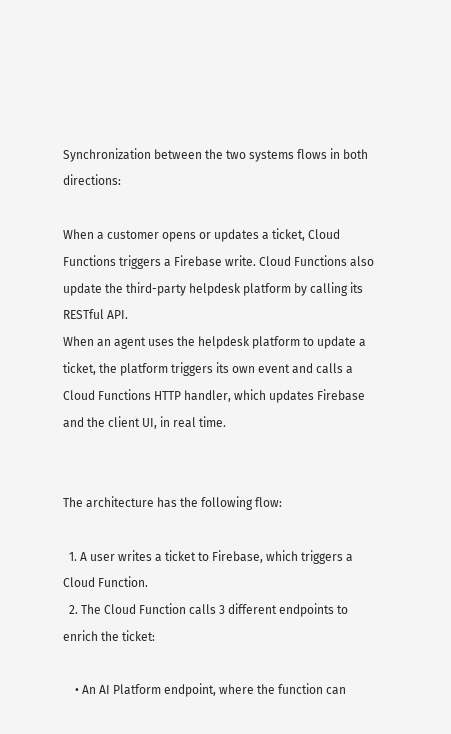Synchronization between the two systems flows in both directions:

When a customer opens or updates a ticket, Cloud Functions triggers a Firebase write. Cloud Functions also update the third-party helpdesk platform by calling its RESTful API.
When an agent uses the helpdesk platform to update a ticket, the platform triggers its own event and calls a Cloud Functions HTTP handler, which updates Firebase and the client UI, in real time.


The architecture has the following flow:

  1. A user writes a ticket to Firebase, which triggers a Cloud Function.
  2. The Cloud Function calls 3 different endpoints to enrich the ticket:

    • An AI Platform endpoint, where the function can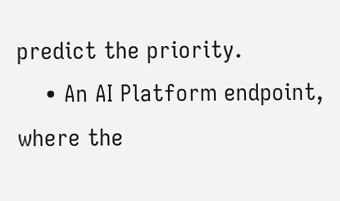predict the priority.
    • An AI Platform endpoint, where the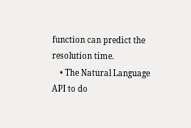function can predict the resolution time.
    • The Natural Language API to do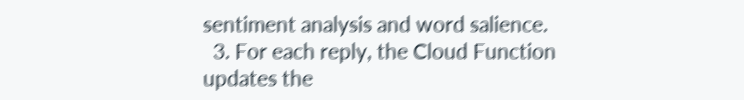sentiment analysis and word salience.
  3. For each reply, the Cloud Function updates the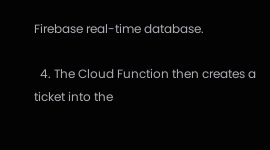Firebase real-time database.

  4. The Cloud Function then creates a ticket into the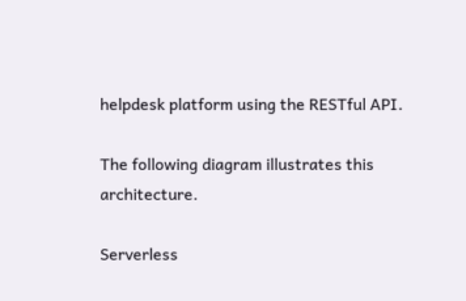helpdesk platform using the RESTful API.

The following diagram illustrates this architecture.

Serverless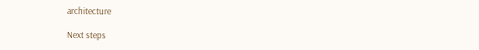architecture

Next steps